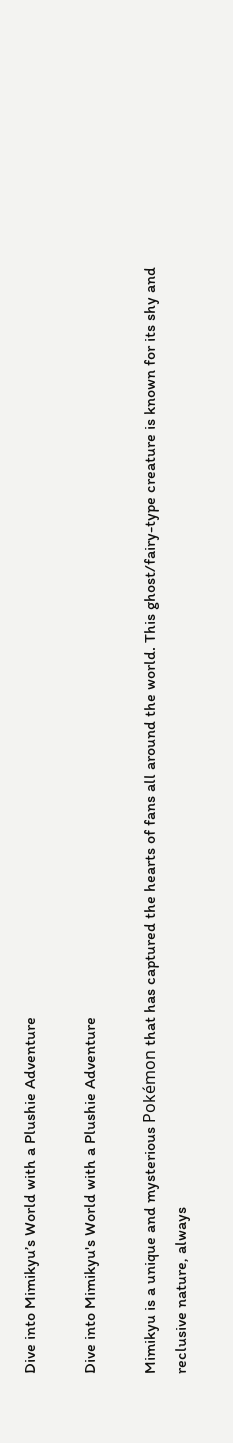Dive into Mimikyu’s World with a Plushie Adventure

Dive into Mimikyu's World with a Plushie Adventure

Mimikyu is a unique and mysterious Pokémon that has captured the hearts of fans all around the world. This ghost/fairy-type creature is known for its shy and reclusive nature, always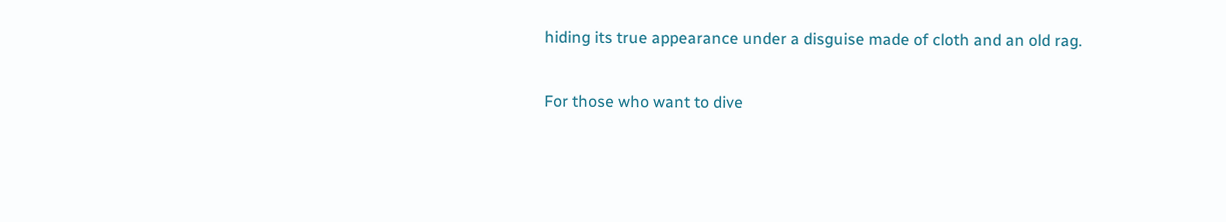hiding its true appearance under a disguise made of cloth and an old rag.

For those who want to dive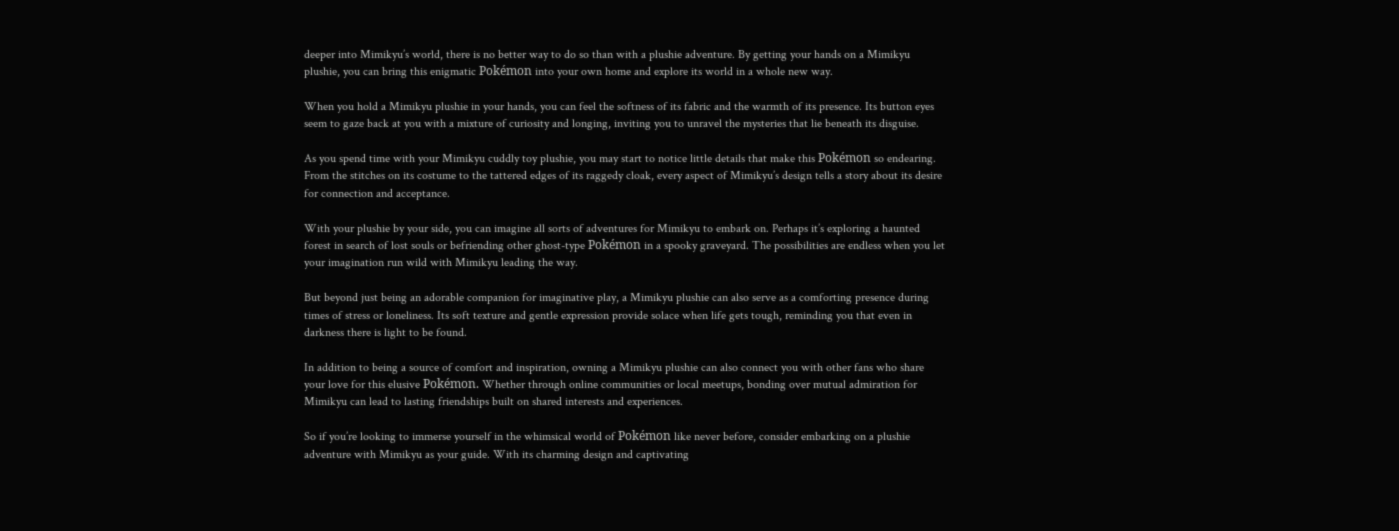deeper into Mimikyu’s world, there is no better way to do so than with a plushie adventure. By getting your hands on a Mimikyu plushie, you can bring this enigmatic Pokémon into your own home and explore its world in a whole new way.

When you hold a Mimikyu plushie in your hands, you can feel the softness of its fabric and the warmth of its presence. Its button eyes seem to gaze back at you with a mixture of curiosity and longing, inviting you to unravel the mysteries that lie beneath its disguise.

As you spend time with your Mimikyu cuddly toy plushie, you may start to notice little details that make this Pokémon so endearing. From the stitches on its costume to the tattered edges of its raggedy cloak, every aspect of Mimikyu’s design tells a story about its desire for connection and acceptance.

With your plushie by your side, you can imagine all sorts of adventures for Mimikyu to embark on. Perhaps it’s exploring a haunted forest in search of lost souls or befriending other ghost-type Pokémon in a spooky graveyard. The possibilities are endless when you let your imagination run wild with Mimikyu leading the way.

But beyond just being an adorable companion for imaginative play, a Mimikyu plushie can also serve as a comforting presence during times of stress or loneliness. Its soft texture and gentle expression provide solace when life gets tough, reminding you that even in darkness there is light to be found.

In addition to being a source of comfort and inspiration, owning a Mimikyu plushie can also connect you with other fans who share your love for this elusive Pokémon. Whether through online communities or local meetups, bonding over mutual admiration for Mimikyu can lead to lasting friendships built on shared interests and experiences.

So if you’re looking to immerse yourself in the whimsical world of Pokémon like never before, consider embarking on a plushie adventure with Mimikyu as your guide. With its charming design and captivating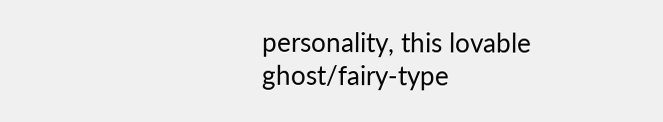personality, this lovable ghost/fairy-type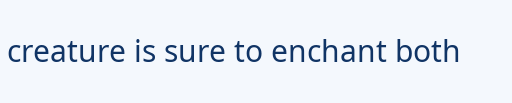creature is sure to enchant both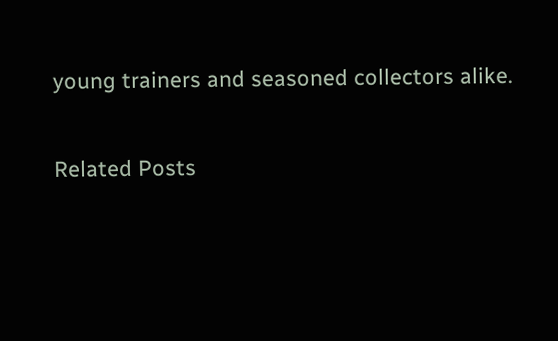young trainers and seasoned collectors alike.

Related Posts